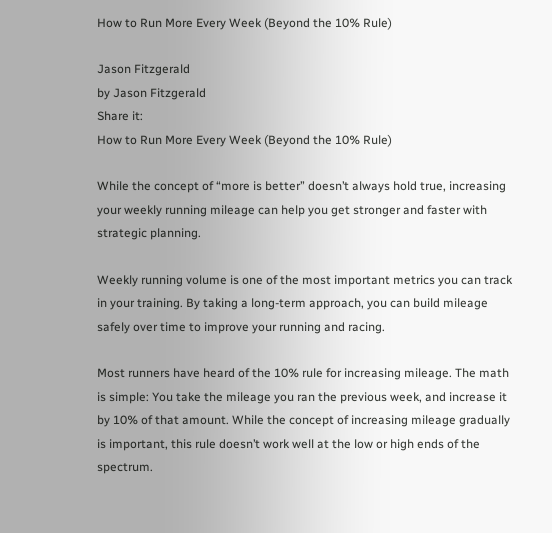How to Run More Every Week (Beyond the 10% Rule)

Jason Fitzgerald
by Jason Fitzgerald
Share it:
How to Run More Every Week (Beyond the 10% Rule)

While the concept of “more is better” doesn’t always hold true, increasing your weekly running mileage can help you get stronger and faster with strategic planning.

Weekly running volume is one of the most important metrics you can track in your training. By taking a long-term approach, you can build mileage safely over time to improve your running and racing.

Most runners have heard of the 10% rule for increasing mileage. The math is simple: You take the mileage you ran the previous week, and increase it by 10% of that amount. While the concept of increasing mileage gradually is important, this rule doesn’t work well at the low or high ends of the spectrum.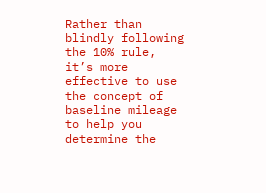Rather than blindly following the 10% rule, it’s more effective to use the concept of baseline mileage to help you determine the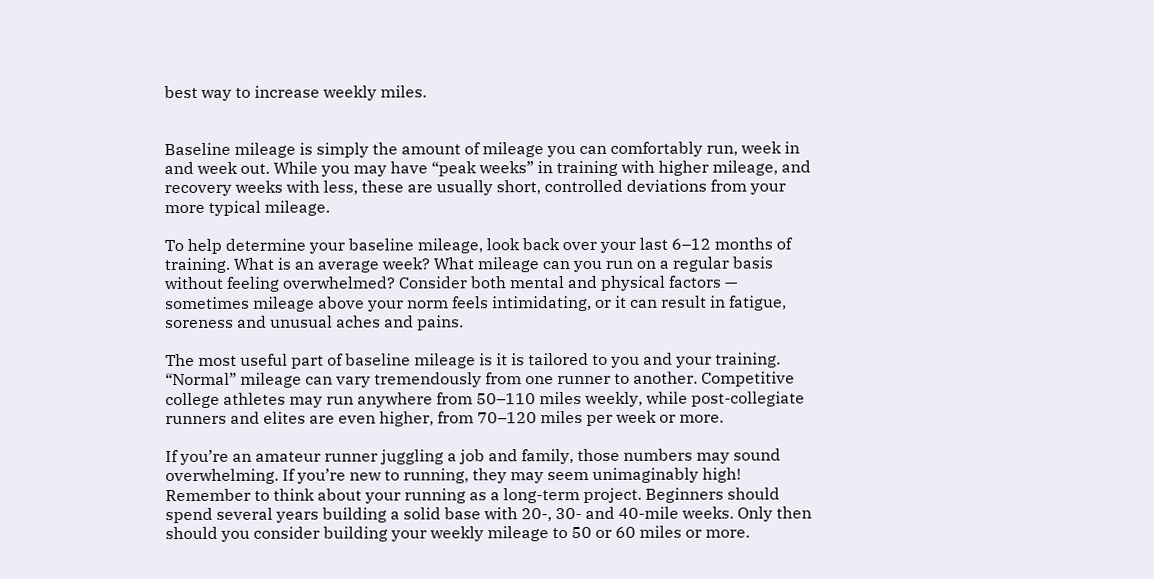best way to increase weekly miles.


Baseline mileage is simply the amount of mileage you can comfortably run, week in and week out. While you may have “peak weeks” in training with higher mileage, and recovery weeks with less, these are usually short, controlled deviations from your more typical mileage.

To help determine your baseline mileage, look back over your last 6–12 months of training. What is an average week? What mileage can you run on a regular basis without feeling overwhelmed? Consider both mental and physical factors — sometimes mileage above your norm feels intimidating, or it can result in fatigue, soreness and unusual aches and pains.

The most useful part of baseline mileage is it is tailored to you and your training. “Normal” mileage can vary tremendously from one runner to another. Competitive college athletes may run anywhere from 50–110 miles weekly, while post-collegiate runners and elites are even higher, from 70–120 miles per week or more.

If you’re an amateur runner juggling a job and family, those numbers may sound overwhelming. If you’re new to running, they may seem unimaginably high! Remember to think about your running as a long-term project. Beginners should spend several years building a solid base with 20-, 30- and 40-mile weeks. Only then should you consider building your weekly mileage to 50 or 60 miles or more.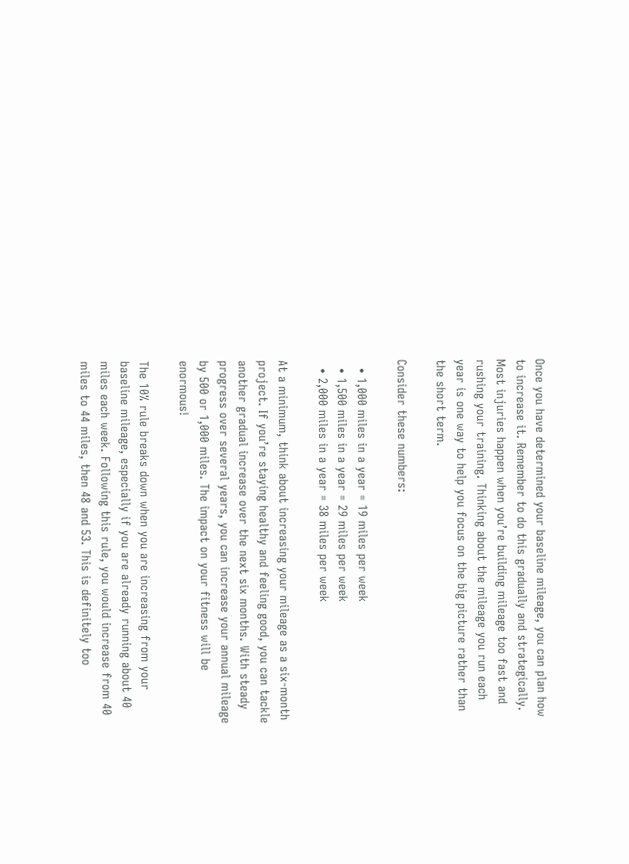Once you have determined your baseline mileage, you can plan how to increase it. Remember to do this gradually and strategically. Most injuries happen when you’re building mileage too fast and rushing your training. Thinking about the mileage you run each year is one way to help you focus on the big picture rather than the short term.

Consider these numbers:

  • 1,000 miles in a year = 19 miles per week
  • 1,500 miles in a year = 29 miles per week
  • 2,000 miles in a year = 38 miles per week

At a minimum, think about increasing your mileage as a six-month project. If you’re staying healthy and feeling good, you can tackle another gradual increase over the next six months. With steady progress over several years, you can increase your annual mileage by 500 or 1,000 miles. The impact on your fitness will be enormous!

The 10% rule breaks down when you are increasing from your baseline mileage, especially if you are already running about 40 miles each week. Following this rule, you would increase from 40 miles to 44 miles, then 48 and 53. This is definitely too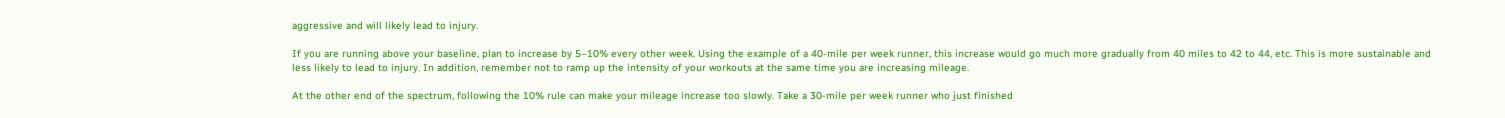aggressive and will likely lead to injury.

If you are running above your baseline, plan to increase by 5–10% every other week. Using the example of a 40-mile per week runner, this increase would go much more gradually from 40 miles to 42 to 44, etc. This is more sustainable and less likely to lead to injury. In addition, remember not to ramp up the intensity of your workouts at the same time you are increasing mileage.

At the other end of the spectrum, following the 10% rule can make your mileage increase too slowly. Take a 30-mile per week runner who just finished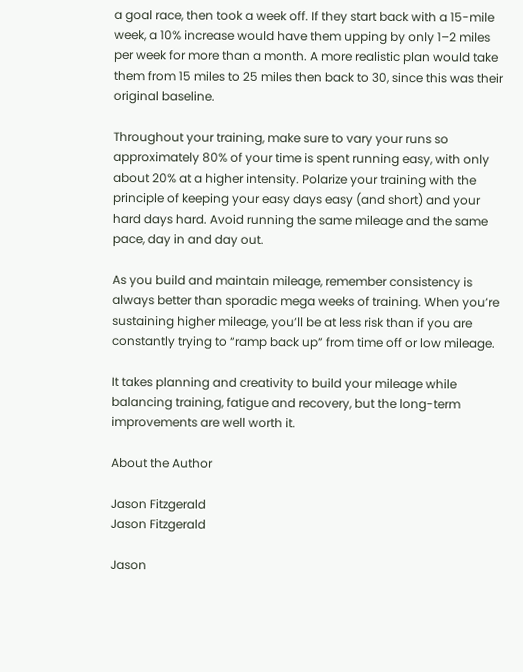a goal race, then took a week off. If they start back with a 15-mile week, a 10% increase would have them upping by only 1–2 miles per week for more than a month. A more realistic plan would take them from 15 miles to 25 miles then back to 30, since this was their original baseline.

Throughout your training, make sure to vary your runs so approximately 80% of your time is spent running easy, with only about 20% at a higher intensity. Polarize your training with the principle of keeping your easy days easy (and short) and your hard days hard. Avoid running the same mileage and the same pace, day in and day out.

As you build and maintain mileage, remember consistency is always better than sporadic mega weeks of training. When you’re sustaining higher mileage, you’ll be at less risk than if you are constantly trying to “ramp back up” from time off or low mileage.

It takes planning and creativity to build your mileage while balancing training, fatigue and recovery, but the long-term improvements are well worth it.

About the Author

Jason Fitzgerald
Jason Fitzgerald

Jason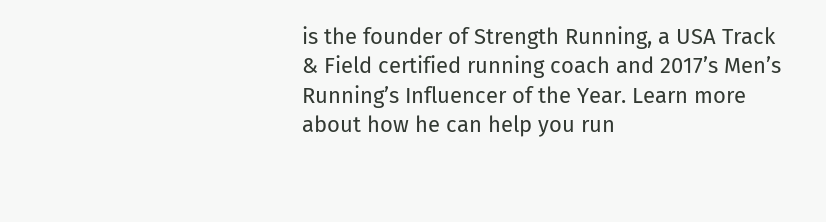is the founder of Strength Running, a USA Track & Field certified running coach and 2017’s Men’s Running’s Influencer of the Year. Learn more about how he can help you run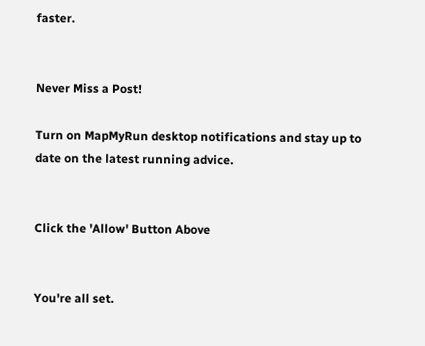faster.


Never Miss a Post!

Turn on MapMyRun desktop notifications and stay up to date on the latest running advice.


Click the 'Allow' Button Above


You're all set.